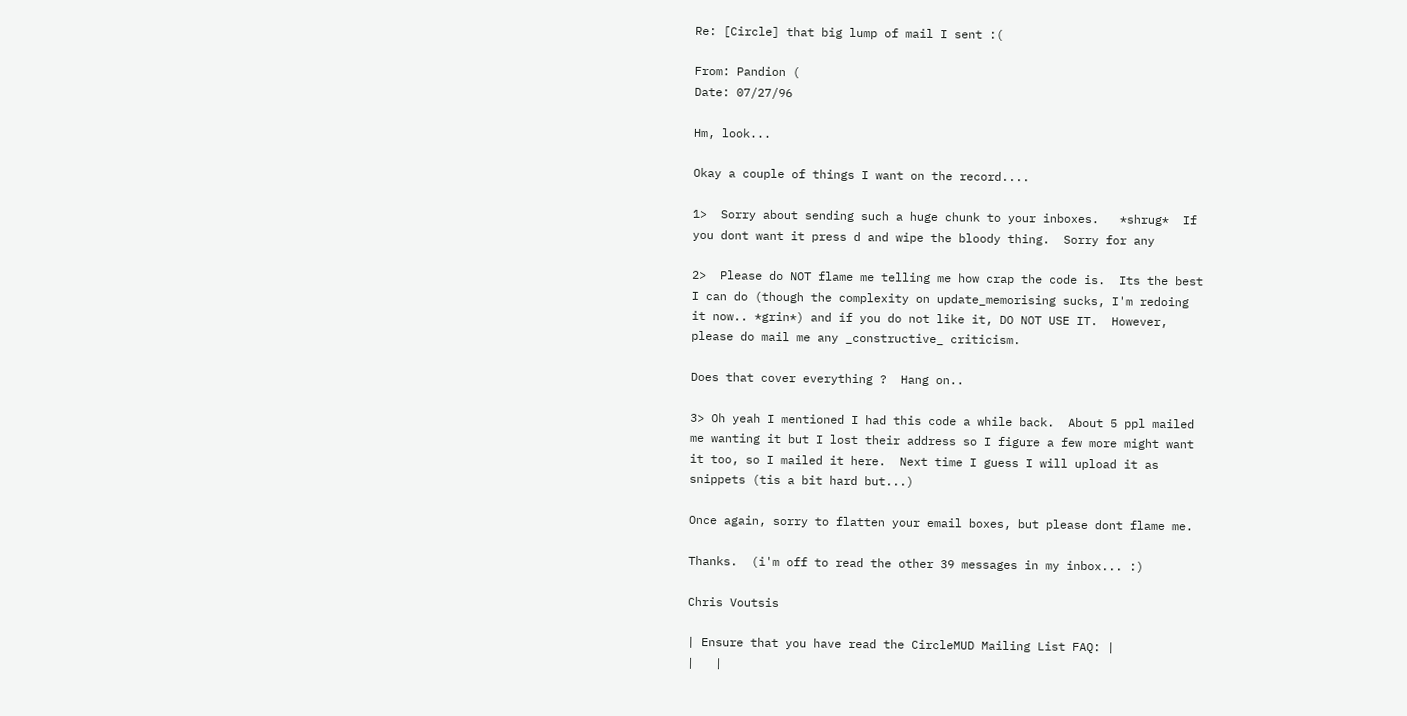Re: [Circle] that big lump of mail I sent :(

From: Pandion (
Date: 07/27/96

Hm, look...

Okay a couple of things I want on the record....

1>  Sorry about sending such a huge chunk to your inboxes.   *shrug*  If
you dont want it press d and wipe the bloody thing.  Sorry for any

2>  Please do NOT flame me telling me how crap the code is.  Its the best
I can do (though the complexity on update_memorising sucks, I'm redoing
it now.. *grin*) and if you do not like it, DO NOT USE IT.  However,
please do mail me any _constructive_ criticism.

Does that cover everything ?  Hang on..

3> Oh yeah I mentioned I had this code a while back.  About 5 ppl mailed
me wanting it but I lost their address so I figure a few more might want
it too, so I mailed it here.  Next time I guess I will upload it as
snippets (tis a bit hard but...)

Once again, sorry to flatten your email boxes, but please dont flame me.

Thanks.  (i'm off to read the other 39 messages in my inbox... :)

Chris Voutsis

| Ensure that you have read the CircleMUD Mailing List FAQ: |
|   |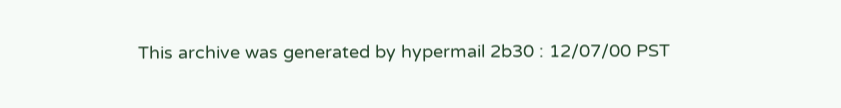This archive was generated by hypermail 2b30 : 12/07/00 PST